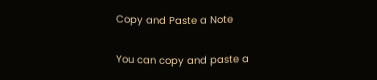Copy and Paste a Note

You can copy and paste a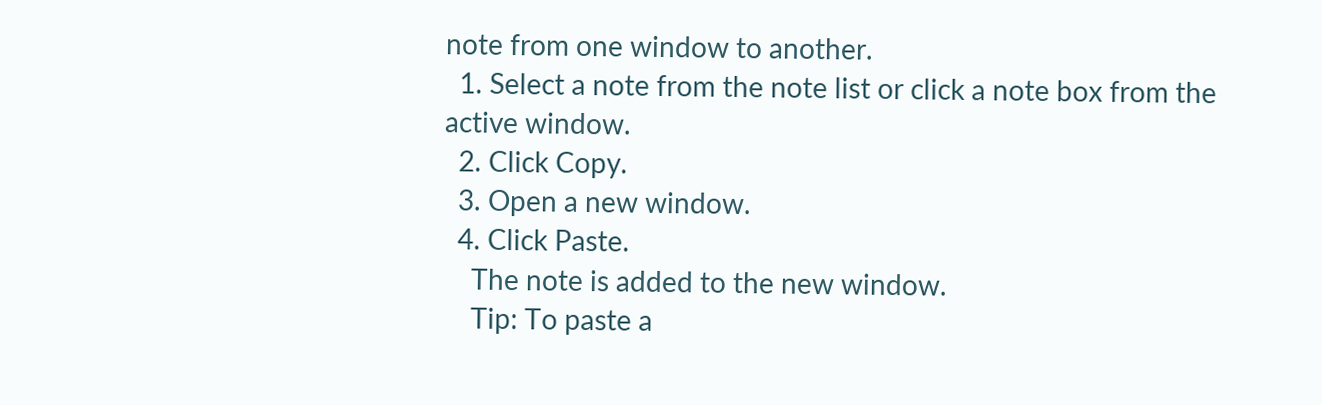note from one window to another.
  1. Select a note from the note list or click a note box from the active window.
  2. Click Copy.
  3. Open a new window.
  4. Click Paste.
    The note is added to the new window.
    Tip: To paste a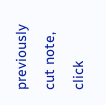previously cut note, click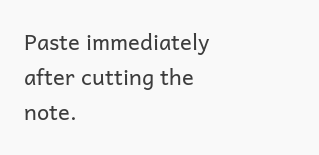Paste immediately after cutting the note.